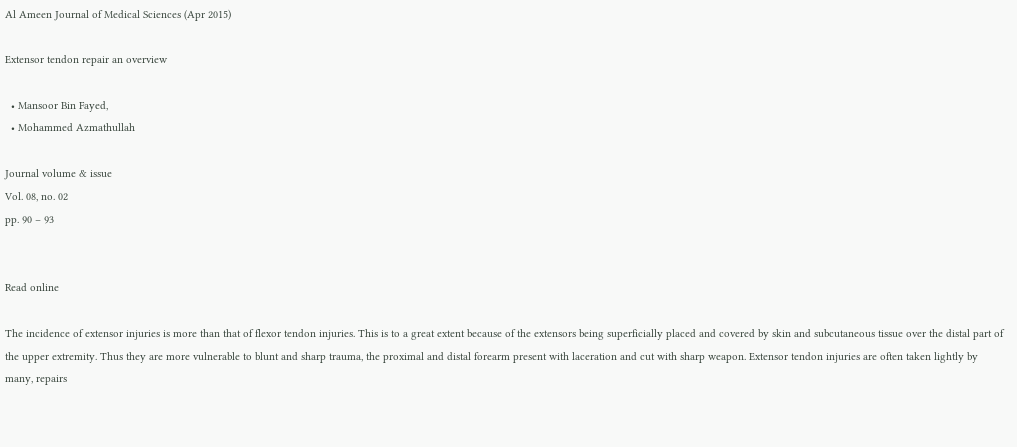Al Ameen Journal of Medical Sciences (Apr 2015)

Extensor tendon repair an overview

  • Mansoor Bin Fayed,
  • Mohammed Azmathullah

Journal volume & issue
Vol. 08, no. 02
pp. 90 – 93


Read online

The incidence of extensor injuries is more than that of flexor tendon injuries. This is to a great extent because of the extensors being superficially placed and covered by skin and subcutaneous tissue over the distal part of the upper extremity. Thus they are more vulnerable to blunt and sharp trauma, the proximal and distal forearm present with laceration and cut with sharp weapon. Extensor tendon injuries are often taken lightly by many, repairs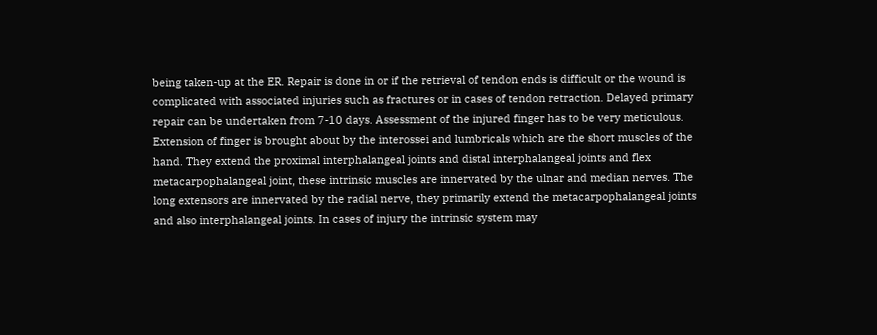being taken-up at the ER. Repair is done in or if the retrieval of tendon ends is difficult or the wound is complicated with associated injuries such as fractures or in cases of tendon retraction. Delayed primary repair can be undertaken from 7-10 days. Assessment of the injured finger has to be very meticulous. Extension of finger is brought about by the interossei and lumbricals which are the short muscles of the hand. They extend the proximal interphalangeal joints and distal interphalangeal joints and flex metacarpophalangeal joint, these intrinsic muscles are innervated by the ulnar and median nerves. The long extensors are innervated by the radial nerve, they primarily extend the metacarpophalangeal joints and also interphalangeal joints. In cases of injury the intrinsic system may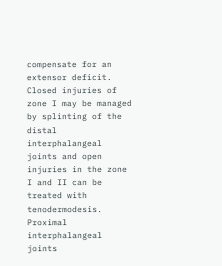compensate for an extensor deficit. Closed injuries of zone I may be managed by splinting of the distal interphalangeal joints and open injuries in the zone I and II can be treated with tenodermodesis. Proximal interphalangeal joints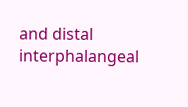and distal interphalangeal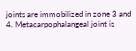joints are immobilized in zone 3 and 4. Metacarpophalangeal joint is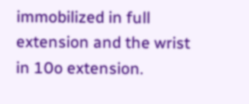immobilized in full extension and the wrist in 10o extension.